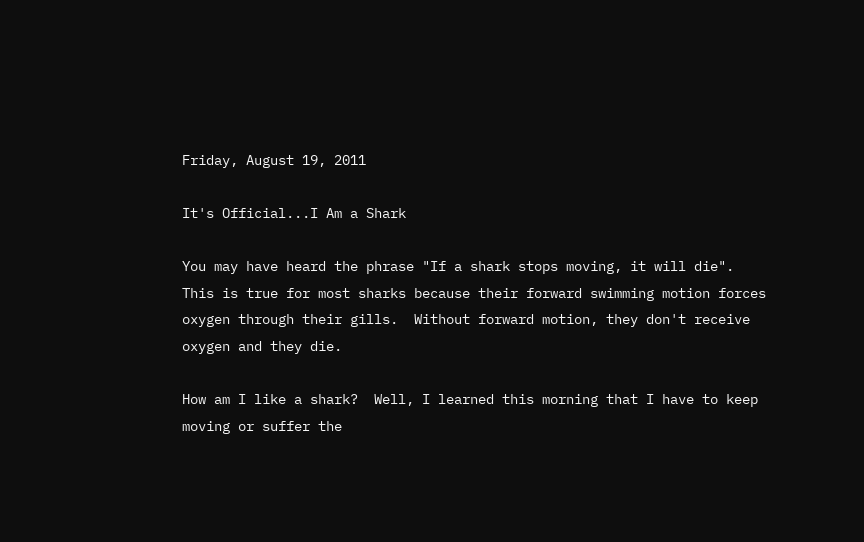Friday, August 19, 2011

It's Official...I Am a Shark

You may have heard the phrase "If a shark stops moving, it will die".  This is true for most sharks because their forward swimming motion forces oxygen through their gills.  Without forward motion, they don't receive oxygen and they die.

How am I like a shark?  Well, I learned this morning that I have to keep moving or suffer the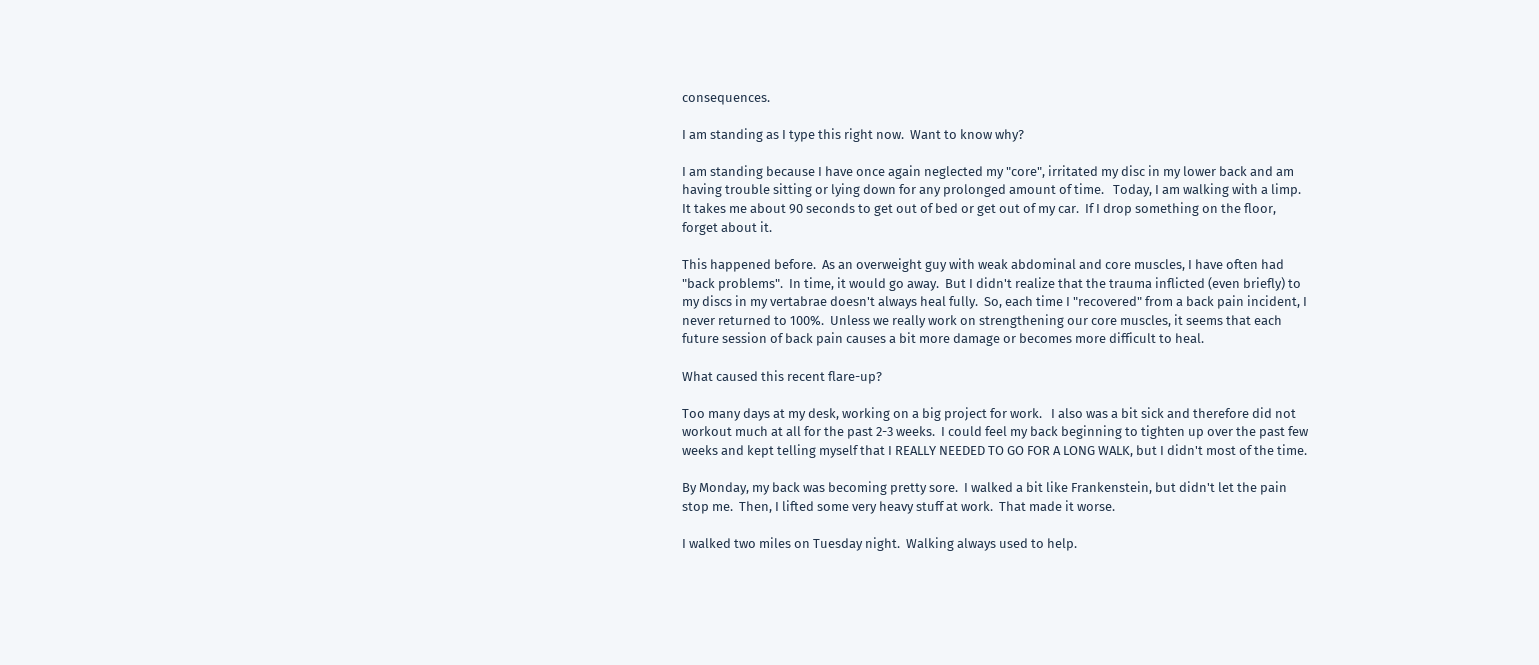consequences.

I am standing as I type this right now.  Want to know why?

I am standing because I have once again neglected my "core", irritated my disc in my lower back and am having trouble sitting or lying down for any prolonged amount of time.   Today, I am walking with a limp.  It takes me about 90 seconds to get out of bed or get out of my car.  If I drop something on the floor, forget about it.

This happened before.  As an overweight guy with weak abdominal and core muscles, I have often had "back problems".  In time, it would go away.  But I didn't realize that the trauma inflicted (even briefly) to my discs in my vertabrae doesn't always heal fully.  So, each time I "recovered" from a back pain incident, I never returned to 100%.  Unless we really work on strengthening our core muscles, it seems that each future session of back pain causes a bit more damage or becomes more difficult to heal.

What caused this recent flare-up?

Too many days at my desk, working on a big project for work.   I also was a bit sick and therefore did not workout much at all for the past 2-3 weeks.  I could feel my back beginning to tighten up over the past few weeks and kept telling myself that I REALLY NEEDED TO GO FOR A LONG WALK, but I didn't most of the time.

By Monday, my back was becoming pretty sore.  I walked a bit like Frankenstein, but didn't let the pain stop me.  Then, I lifted some very heavy stuff at work.  That made it worse.

I walked two miles on Tuesday night.  Walking always used to help.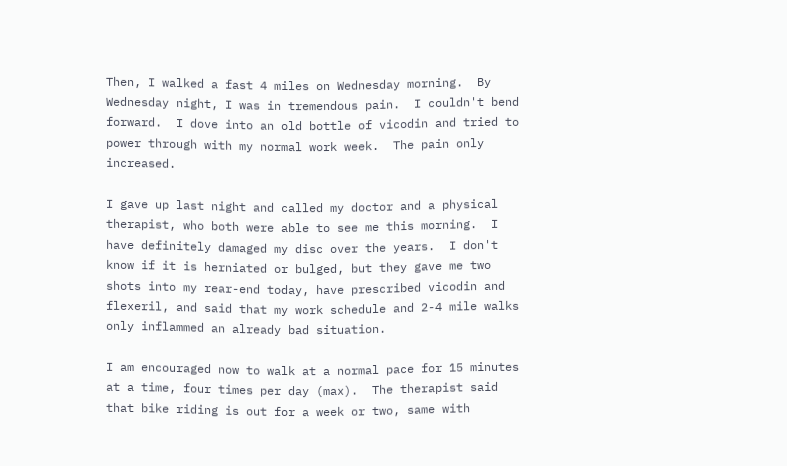Then, I walked a fast 4 miles on Wednesday morning.  By Wednesday night, I was in tremendous pain.  I couldn't bend forward.  I dove into an old bottle of vicodin and tried to power through with my normal work week.  The pain only increased.

I gave up last night and called my doctor and a physical therapist, who both were able to see me this morning.  I have definitely damaged my disc over the years.  I don't know if it is herniated or bulged, but they gave me two shots into my rear-end today, have prescribed vicodin and flexeril, and said that my work schedule and 2-4 mile walks only inflammed an already bad situation.

I am encouraged now to walk at a normal pace for 15 minutes at a time, four times per day (max).  The therapist said that bike riding is out for a week or two, same with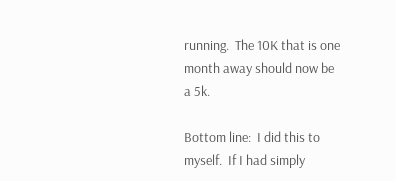running.  The 10K that is one month away should now be a 5k.

Bottom line:  I did this to myself.  If I had simply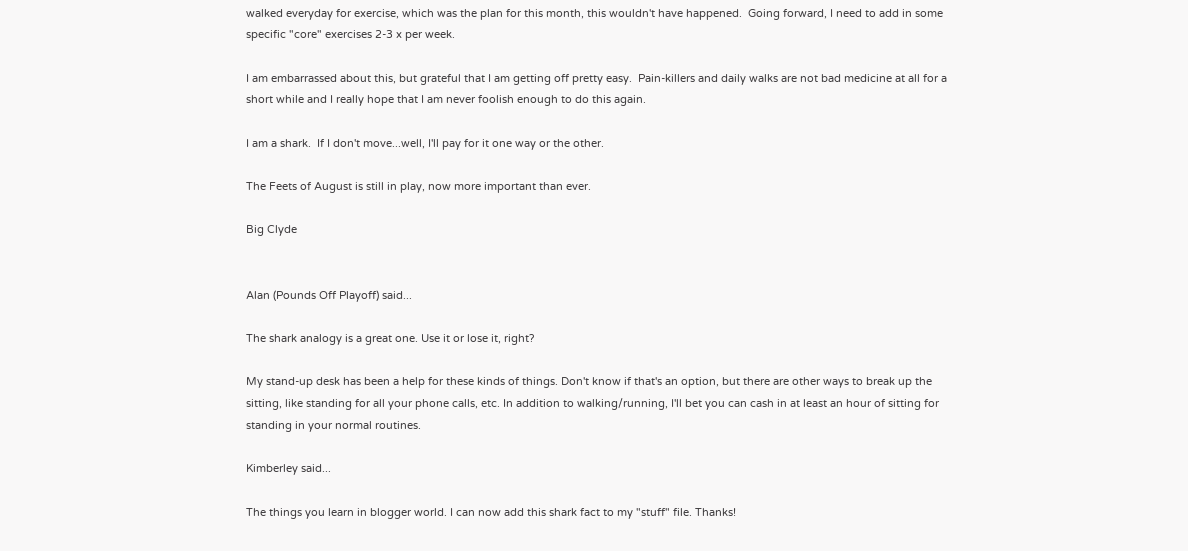walked everyday for exercise, which was the plan for this month, this wouldn't have happened.  Going forward, I need to add in some specific "core" exercises 2-3 x per week.

I am embarrassed about this, but grateful that I am getting off pretty easy.  Pain-killers and daily walks are not bad medicine at all for a short while and I really hope that I am never foolish enough to do this again.

I am a shark.  If I don't move...well, I'll pay for it one way or the other.

The Feets of August is still in play, now more important than ever.

Big Clyde


Alan (Pounds Off Playoff) said...

The shark analogy is a great one. Use it or lose it, right?

My stand-up desk has been a help for these kinds of things. Don't know if that's an option, but there are other ways to break up the sitting, like standing for all your phone calls, etc. In addition to walking/running, I'll bet you can cash in at least an hour of sitting for standing in your normal routines.

Kimberley said...

The things you learn in blogger world. I can now add this shark fact to my "stuff" file. Thanks!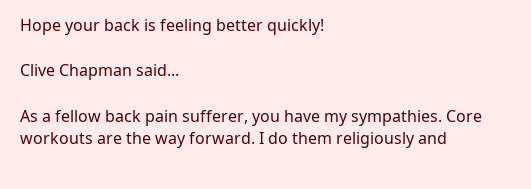Hope your back is feeling better quickly!

Clive Chapman said...

As a fellow back pain sufferer, you have my sympathies. Core workouts are the way forward. I do them religiously and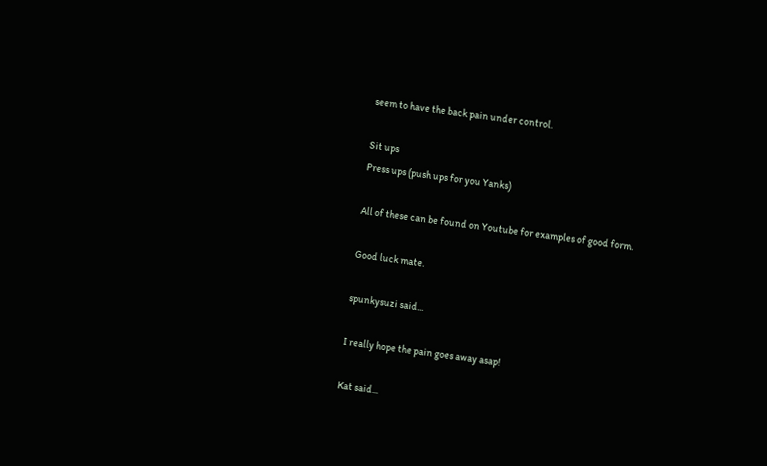seem to have the back pain under control.

Sit ups
Press ups (push ups for you Yanks)

All of these can be found on Youtube for examples of good form.

Good luck mate.

spunkysuzi said...

I really hope the pain goes away asap!

Kat said...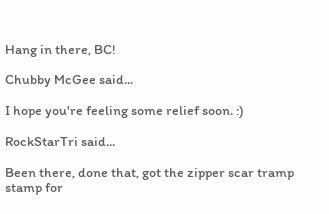Hang in there, BC!

Chubby McGee said...

I hope you're feeling some relief soon. :)

RockStarTri said...

Been there, done that, got the zipper scar tramp stamp for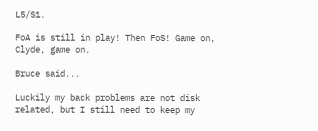L5/S1.

FoA is still in play! Then FoS! Game on, Clyde, game on.

Bruce said...

Luckily my back problems are not disk related, but I still need to keep my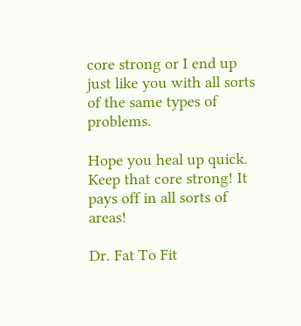core strong or I end up just like you with all sorts of the same types of problems.

Hope you heal up quick. Keep that core strong! It pays off in all sorts of areas!

Dr. Fat To Fit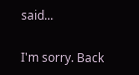said...

I'm sorry. Back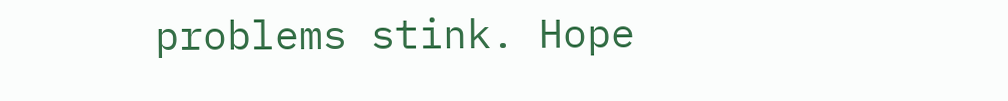problems stink. Hope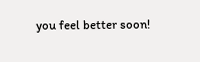you feel better soon!